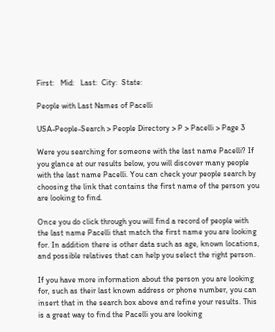First:   Mid:   Last:  City:  State:

People with Last Names of Pacelli

USA-People-Search > People Directory > P > Pacelli > Page 3

Were you searching for someone with the last name Pacelli? If you glance at our results below, you will discover many people with the last name Pacelli. You can check your people search by choosing the link that contains the first name of the person you are looking to find.

Once you do click through you will find a record of people with the last name Pacelli that match the first name you are looking for. In addition there is other data such as age, known locations, and possible relatives that can help you select the right person.

If you have more information about the person you are looking for, such as their last known address or phone number, you can insert that in the search box above and refine your results. This is a great way to find the Pacelli you are looking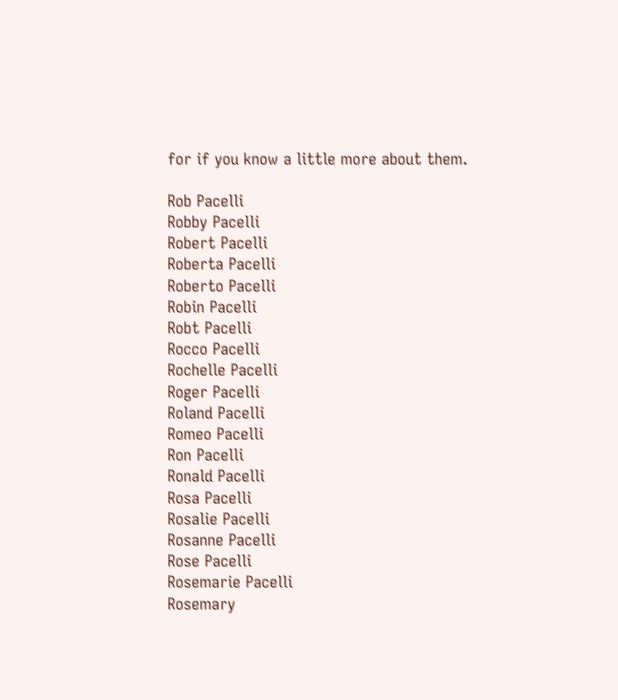for if you know a little more about them.

Rob Pacelli
Robby Pacelli
Robert Pacelli
Roberta Pacelli
Roberto Pacelli
Robin Pacelli
Robt Pacelli
Rocco Pacelli
Rochelle Pacelli
Roger Pacelli
Roland Pacelli
Romeo Pacelli
Ron Pacelli
Ronald Pacelli
Rosa Pacelli
Rosalie Pacelli
Rosanne Pacelli
Rose Pacelli
Rosemarie Pacelli
Rosemary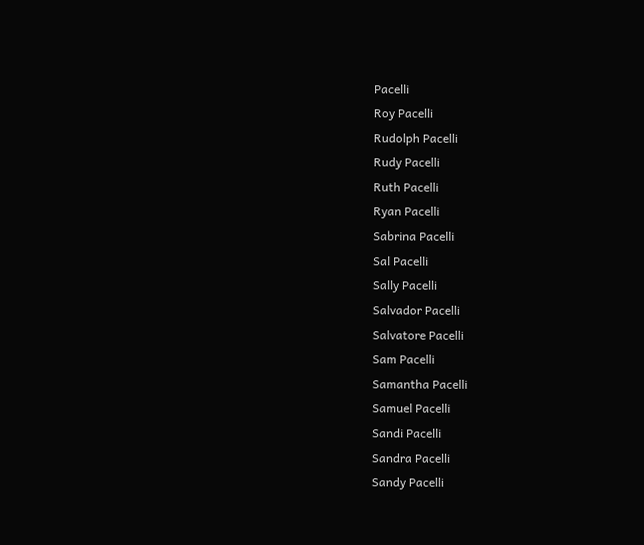Pacelli
Roy Pacelli
Rudolph Pacelli
Rudy Pacelli
Ruth Pacelli
Ryan Pacelli
Sabrina Pacelli
Sal Pacelli
Sally Pacelli
Salvador Pacelli
Salvatore Pacelli
Sam Pacelli
Samantha Pacelli
Samuel Pacelli
Sandi Pacelli
Sandra Pacelli
Sandy Pacelli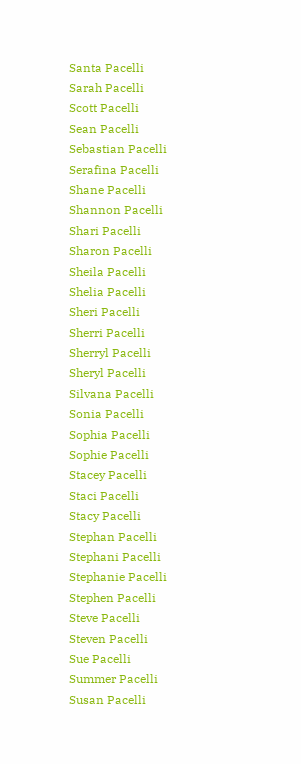Santa Pacelli
Sarah Pacelli
Scott Pacelli
Sean Pacelli
Sebastian Pacelli
Serafina Pacelli
Shane Pacelli
Shannon Pacelli
Shari Pacelli
Sharon Pacelli
Sheila Pacelli
Shelia Pacelli
Sheri Pacelli
Sherri Pacelli
Sherryl Pacelli
Sheryl Pacelli
Silvana Pacelli
Sonia Pacelli
Sophia Pacelli
Sophie Pacelli
Stacey Pacelli
Staci Pacelli
Stacy Pacelli
Stephan Pacelli
Stephani Pacelli
Stephanie Pacelli
Stephen Pacelli
Steve Pacelli
Steven Pacelli
Sue Pacelli
Summer Pacelli
Susan Pacelli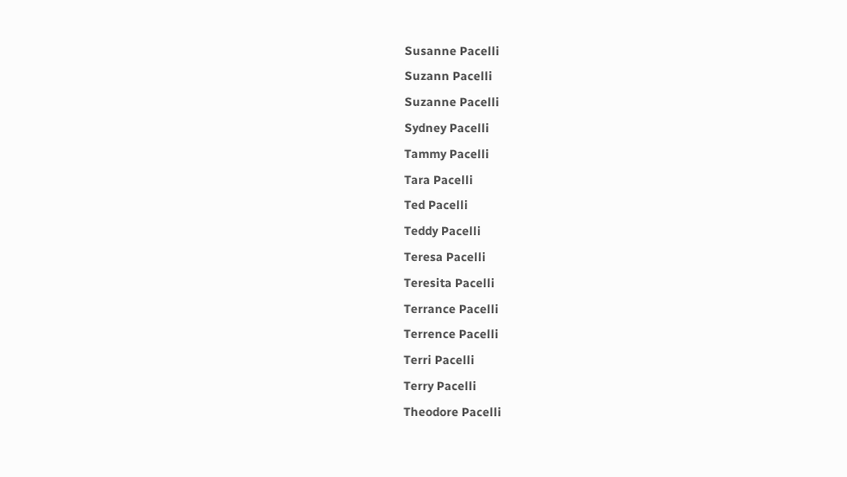Susanne Pacelli
Suzann Pacelli
Suzanne Pacelli
Sydney Pacelli
Tammy Pacelli
Tara Pacelli
Ted Pacelli
Teddy Pacelli
Teresa Pacelli
Teresita Pacelli
Terrance Pacelli
Terrence Pacelli
Terri Pacelli
Terry Pacelli
Theodore Pacelli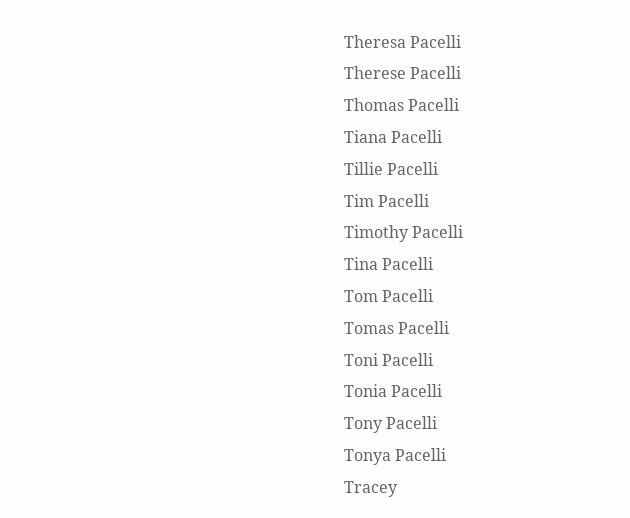Theresa Pacelli
Therese Pacelli
Thomas Pacelli
Tiana Pacelli
Tillie Pacelli
Tim Pacelli
Timothy Pacelli
Tina Pacelli
Tom Pacelli
Tomas Pacelli
Toni Pacelli
Tonia Pacelli
Tony Pacelli
Tonya Pacelli
Tracey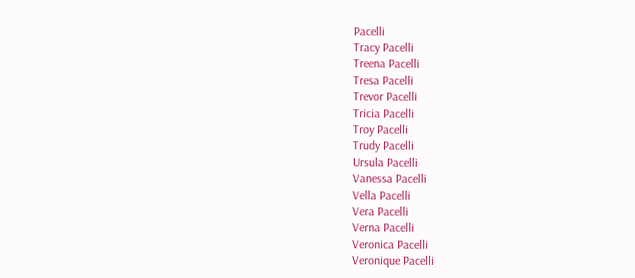Pacelli
Tracy Pacelli
Treena Pacelli
Tresa Pacelli
Trevor Pacelli
Tricia Pacelli
Troy Pacelli
Trudy Pacelli
Ursula Pacelli
Vanessa Pacelli
Vella Pacelli
Vera Pacelli
Verna Pacelli
Veronica Pacelli
Veronique Pacelli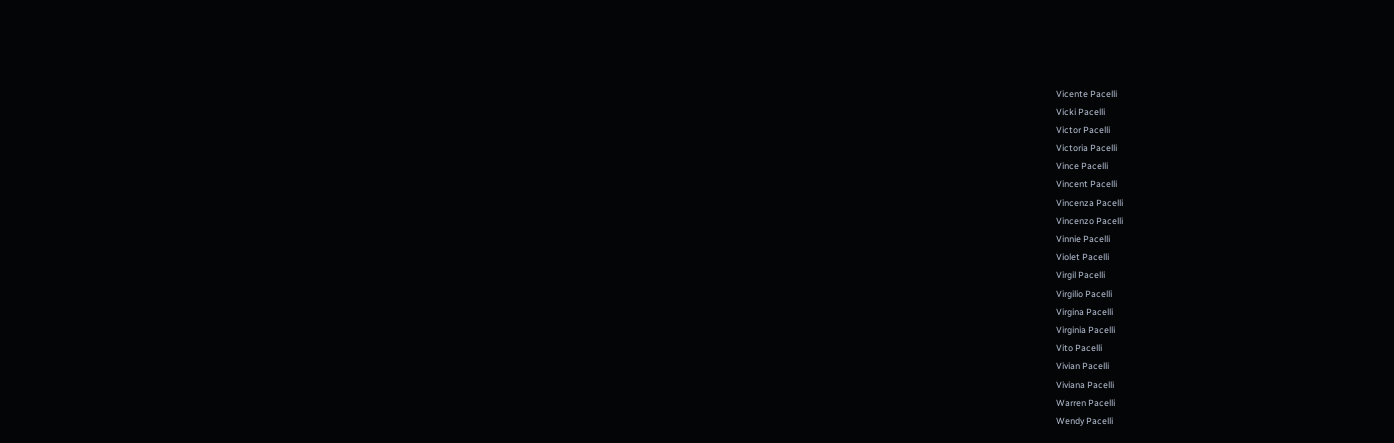Vicente Pacelli
Vicki Pacelli
Victor Pacelli
Victoria Pacelli
Vince Pacelli
Vincent Pacelli
Vincenza Pacelli
Vincenzo Pacelli
Vinnie Pacelli
Violet Pacelli
Virgil Pacelli
Virgilio Pacelli
Virgina Pacelli
Virginia Pacelli
Vito Pacelli
Vivian Pacelli
Viviana Pacelli
Warren Pacelli
Wendy Pacelli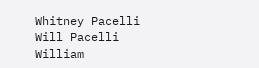Whitney Pacelli
Will Pacelli
William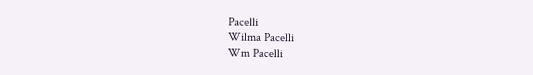Pacelli
Wilma Pacelli
Wm Pacelli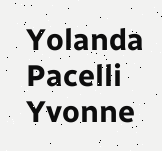Yolanda Pacelli
Yvonne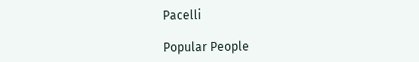Pacelli

Popular People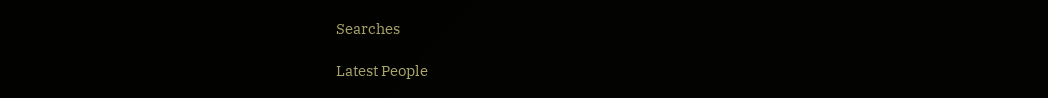Searches

Latest People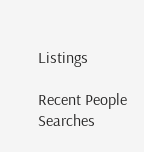Listings

Recent People Searches